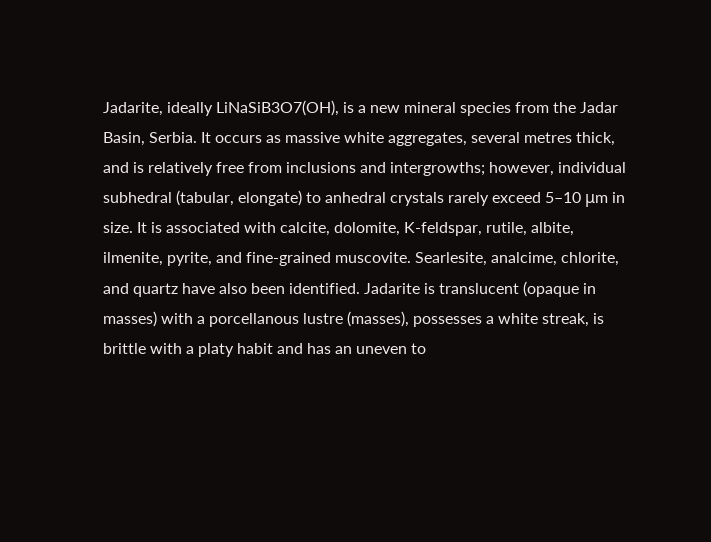Jadarite, ideally LiNaSiB3O7(OH), is a new mineral species from the Jadar Basin, Serbia. It occurs as massive white aggregates, several metres thick, and is relatively free from inclusions and intergrowths; however, individual subhedral (tabular, elongate) to anhedral crystals rarely exceed 5–10 μm in size. It is associated with calcite, dolomite, K-feldspar, rutile, albite, ilmenite, pyrite, and fine-grained muscovite. Searlesite, analcime, chlorite, and quartz have also been identified. Jadarite is translucent (opaque in masses) with a porcellanous lustre (masses), possesses a white streak, is brittle with a platy habit and has an uneven to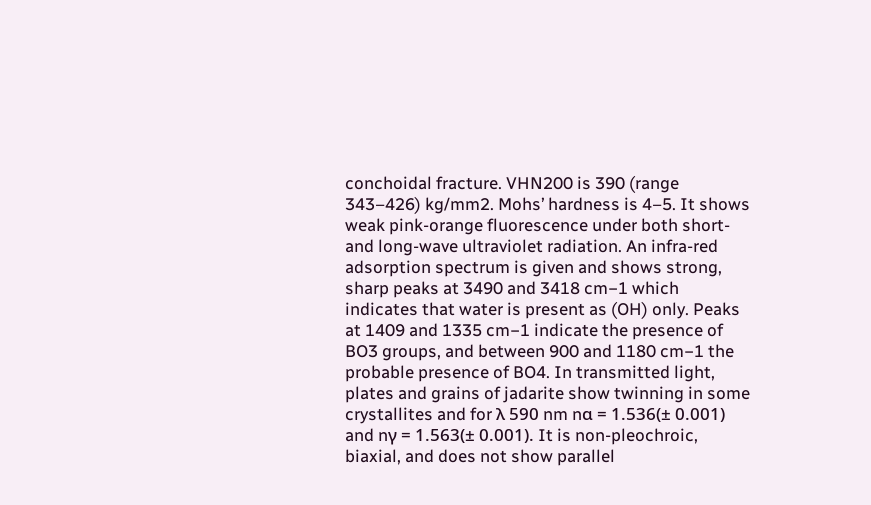conchoidal fracture. VHN200 is 390 (range 343–426) kg/mm2. Mohs’ hardness is 4–5. It shows weak pink-orange fluorescence under both short- and long-wave ultraviolet radiation. An infra-red adsorption spectrum is given and shows strong, sharp peaks at 3490 and 3418 cm−1 which indicates that water is present as (OH) only. Peaks at 1409 and 1335 cm−1 indicate the presence of BO3 groups, and between 900 and 1180 cm−1 the probable presence of BO4. In transmitted light, plates and grains of jadarite show twinning in some crystallites and for λ 590 nm nα = 1.536(± 0.001) and nγ = 1.563(± 0.001). It is non-pleochroic, biaxial, and does not show parallel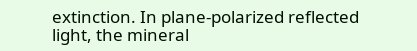extinction. In plane-polarized reflected light, the mineral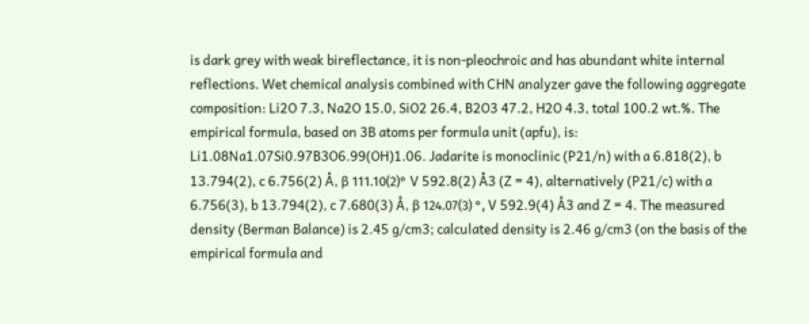is dark grey with weak bireflectance, it is non-pleochroic and has abundant white internal reflections. Wet chemical analysis combined with CHN analyzer gave the following aggregate composition: Li2O 7.3, Na2O 15.0, SiO2 26.4, B2O3 47.2, H2O 4.3, total 100.2 wt.%. The empirical formula, based on 3B atoms per formula unit (apfu), is: Li1.08Na1.07Si0.97B3O6.99(OH)1.06. Jadarite is monoclinic (P21/n) with a 6.818(2), b 13.794(2), c 6.756(2) Å, β 111.10(2)° V 592.8(2) Å3 (Z = 4), alternatively (P21/c) with a 6.756(3), b 13.794(2), c 7.680(3) Å, β 124.07(3) °, V 592.9(4) Å3 and Z = 4. The measured density (Berman Balance) is 2.45 g/cm3; calculated density is 2.46 g/cm3 (on the basis of the empirical formula and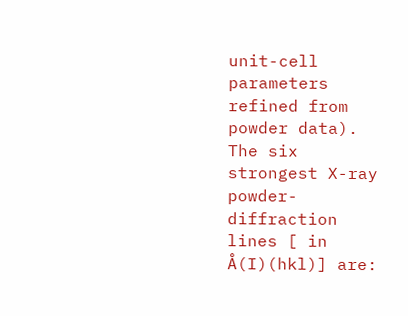unit-cell parameters refined from powder data). The six strongest X-ray powder-diffraction lines [ in Å(I)(hkl)] are: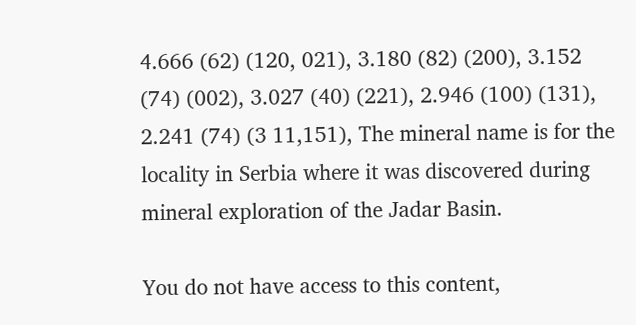4.666 (62) (120, 021), 3.180 (82) (200), 3.152 (74) (002), 3.027 (40) (221), 2.946 (100) (131), 2.241 (74) (3 11,151), The mineral name is for the locality in Serbia where it was discovered during mineral exploration of the Jadar Basin.

You do not have access to this content,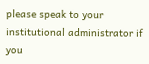please speak to your institutional administrator if you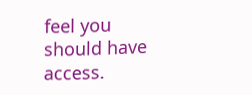feel you should have access.